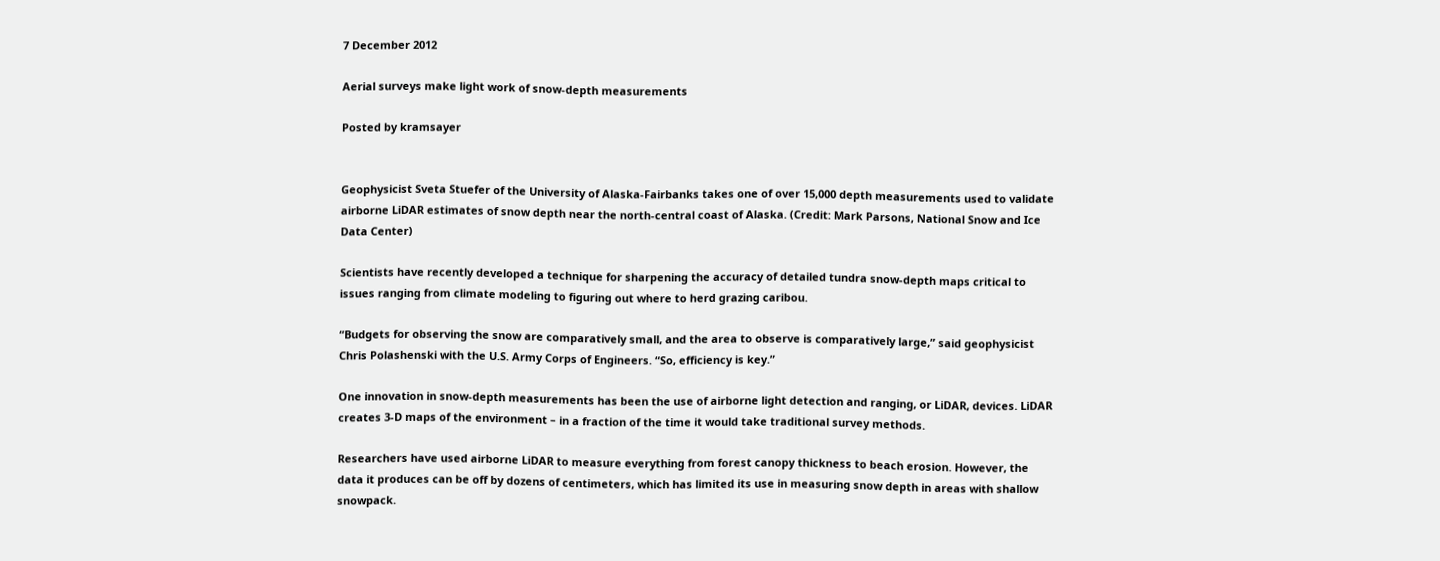7 December 2012

Aerial surveys make light work of snow-depth measurements

Posted by kramsayer


Geophysicist Sveta Stuefer of the University of Alaska-Fairbanks takes one of over 15,000 depth measurements used to validate airborne LiDAR estimates of snow depth near the north-central coast of Alaska. (Credit: Mark Parsons, National Snow and Ice Data Center)

Scientists have recently developed a technique for sharpening the accuracy of detailed tundra snow-depth maps critical to issues ranging from climate modeling to figuring out where to herd grazing caribou.

“Budgets for observing the snow are comparatively small, and the area to observe is comparatively large,” said geophysicist Chris Polashenski with the U.S. Army Corps of Engineers. “So, efficiency is key.”

One innovation in snow-depth measurements has been the use of airborne light detection and ranging, or LiDAR, devices. LiDAR creates 3-D maps of the environment – in a fraction of the time it would take traditional survey methods.

Researchers have used airborne LiDAR to measure everything from forest canopy thickness to beach erosion. However, the data it produces can be off by dozens of centimeters, which has limited its use in measuring snow depth in areas with shallow snowpack.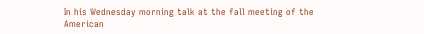In his Wednesday morning talk at the fall meeting of the American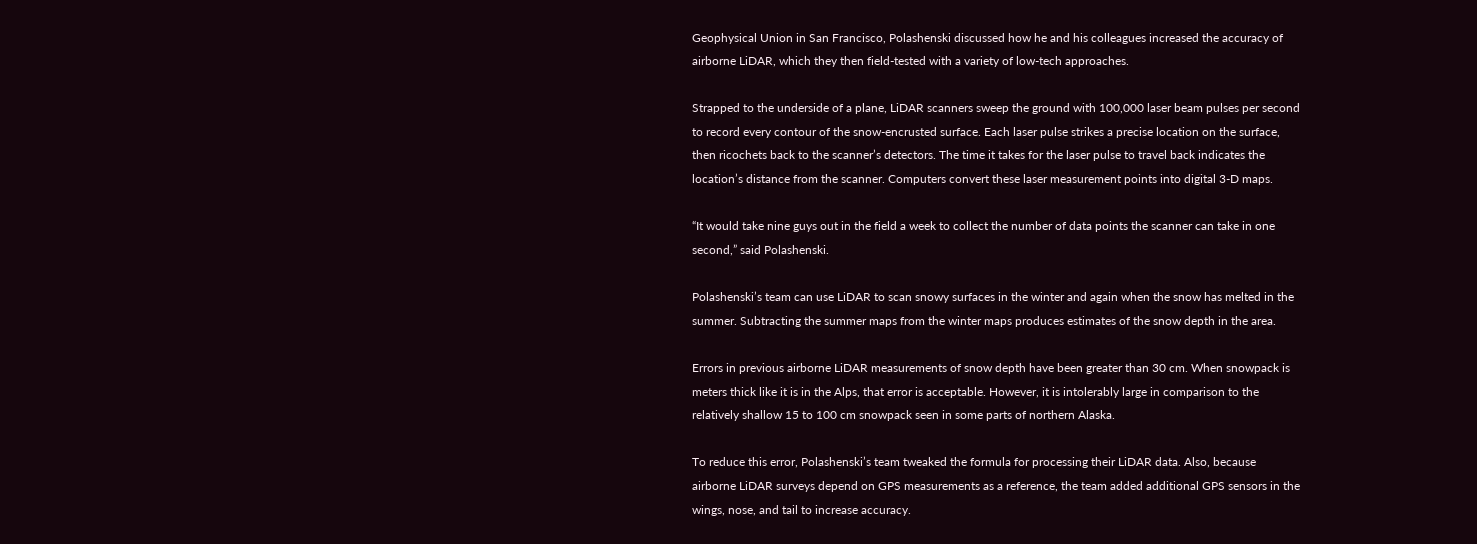Geophysical Union in San Francisco, Polashenski discussed how he and his colleagues increased the accuracy of airborne LiDAR, which they then field-tested with a variety of low-tech approaches.

Strapped to the underside of a plane, LiDAR scanners sweep the ground with 100,000 laser beam pulses per second to record every contour of the snow-encrusted surface. Each laser pulse strikes a precise location on the surface, then ricochets back to the scanner’s detectors. The time it takes for the laser pulse to travel back indicates the location’s distance from the scanner. Computers convert these laser measurement points into digital 3-D maps.

“It would take nine guys out in the field a week to collect the number of data points the scanner can take in one second,” said Polashenski.

Polashenski’s team can use LiDAR to scan snowy surfaces in the winter and again when the snow has melted in the summer. Subtracting the summer maps from the winter maps produces estimates of the snow depth in the area.

Errors in previous airborne LiDAR measurements of snow depth have been greater than 30 cm. When snowpack is meters thick like it is in the Alps, that error is acceptable. However, it is intolerably large in comparison to the relatively shallow 15 to 100 cm snowpack seen in some parts of northern Alaska.

To reduce this error, Polashenski’s team tweaked the formula for processing their LiDAR data. Also, because airborne LiDAR surveys depend on GPS measurements as a reference, the team added additional GPS sensors in the wings, nose, and tail to increase accuracy.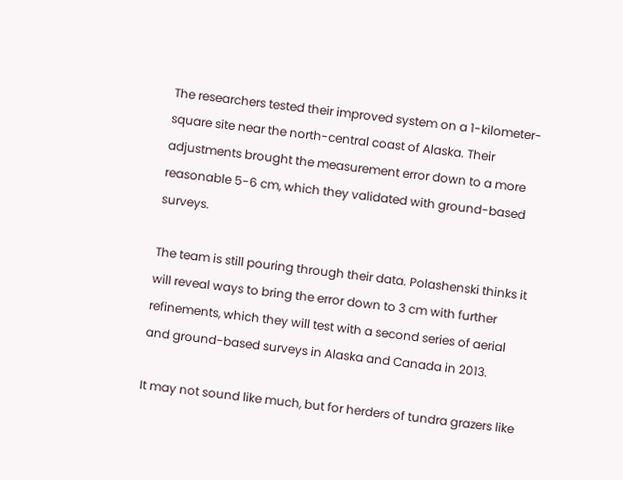The researchers tested their improved system on a 1-kilometer-square site near the north-central coast of Alaska. Their adjustments brought the measurement error down to a more reasonable 5-6 cm, which they validated with ground-based surveys.

The team is still pouring through their data. Polashenski thinks it will reveal ways to bring the error down to 3 cm with further refinements, which they will test with a second series of aerial and ground-based surveys in Alaska and Canada in 2013.

It may not sound like much, but for herders of tundra grazers like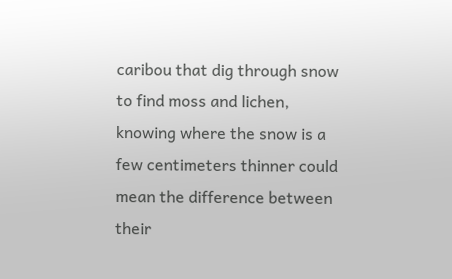caribou that dig through snow to find moss and lichen, knowing where the snow is a few centimeters thinner could mean the difference between their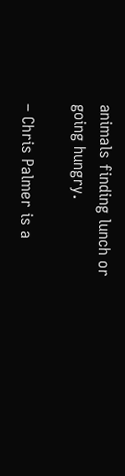animals finding lunch or going hungry.

– Chris Palmer is a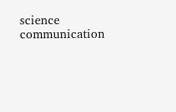science communication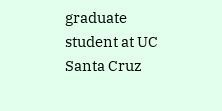graduate student at UC Santa Cruz